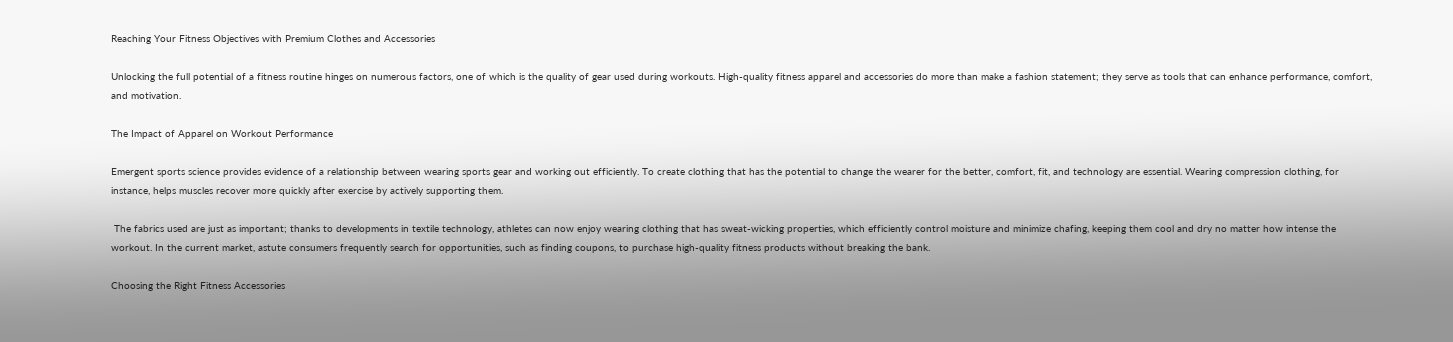Reaching Your Fitness Objectives with Premium Clothes and Accessories

Unlocking the full potential of a fitness routine hinges on numerous factors, one of which is the quality of gear used during workouts. High-quality fitness apparel and accessories do more than make a fashion statement; they serve as tools that can enhance performance, comfort, and motivation.

The Impact of Apparel on Workout Performance

Emergent sports science provides evidence of a relationship between wearing sports gear and working out efficiently. To create clothing that has the potential to change the wearer for the better, comfort, fit, and technology are essential. Wearing compression clothing, for instance, helps muscles recover more quickly after exercise by actively supporting them.

 The fabrics used are just as important; thanks to developments in textile technology, athletes can now enjoy wearing clothing that has sweat-wicking properties, which efficiently control moisture and minimize chafing, keeping them cool and dry no matter how intense the workout. In the current market, astute consumers frequently search for opportunities, such as finding coupons, to purchase high-quality fitness products without breaking the bank.

Choosing the Right Fitness Accessories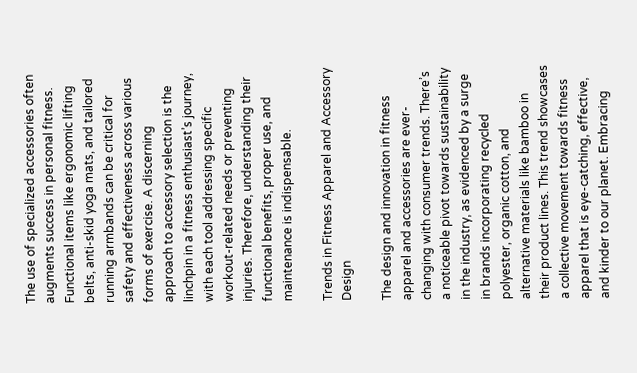The use of specialized accessories often augments success in personal fitness. Functional items like ergonomic lifting belts, anti-skid yoga mats, and tailored running armbands can be critical for safety and effectiveness across various forms of exercise. A discerning approach to accessory selection is the linchpin in a fitness enthusiast’s journey, with each tool addressing specific workout-related needs or preventing injuries. Therefore, understanding their functional benefits, proper use, and maintenance is indispensable.

Trends in Fitness Apparel and Accessory Design

The design and innovation in fitness apparel and accessories are ever-changing with consumer trends. There’s a noticeable pivot towards sustainability in the industry, as evidenced by a surge in brands incorporating recycled polyester, organic cotton, and alternative materials like bamboo in their product lines. This trend showcases a collective movement towards fitness apparel that is eye-catching, effective, and kinder to our planet. Embracing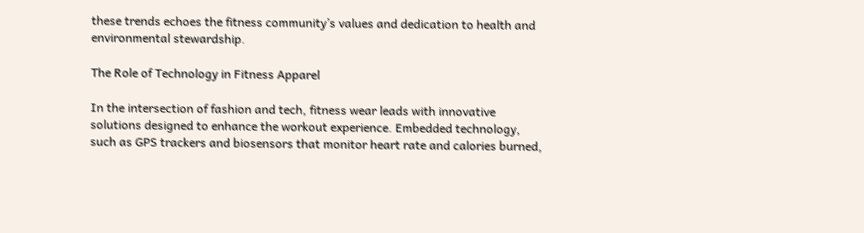these trends echoes the fitness community’s values and dedication to health and environmental stewardship.

The Role of Technology in Fitness Apparel

In the intersection of fashion and tech, fitness wear leads with innovative solutions designed to enhance the workout experience. Embedded technology, such as GPS trackers and biosensors that monitor heart rate and calories burned,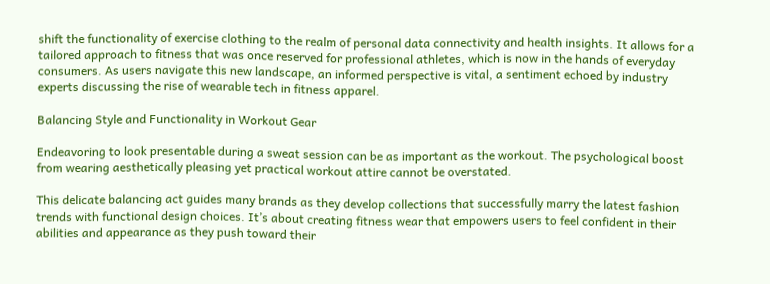shift the functionality of exercise clothing to the realm of personal data connectivity and health insights. It allows for a tailored approach to fitness that was once reserved for professional athletes, which is now in the hands of everyday consumers. As users navigate this new landscape, an informed perspective is vital, a sentiment echoed by industry experts discussing the rise of wearable tech in fitness apparel.

Balancing Style and Functionality in Workout Gear

Endeavoring to look presentable during a sweat session can be as important as the workout. The psychological boost from wearing aesthetically pleasing yet practical workout attire cannot be overstated.

This delicate balancing act guides many brands as they develop collections that successfully marry the latest fashion trends with functional design choices. It’s about creating fitness wear that empowers users to feel confident in their abilities and appearance as they push toward their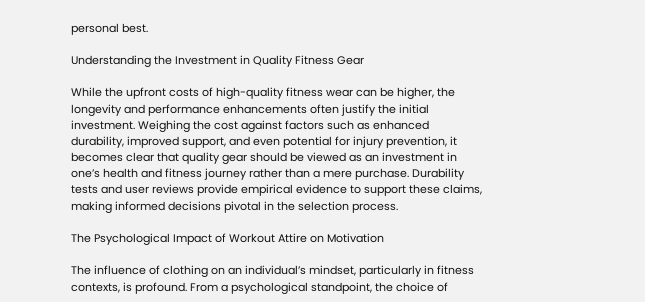personal best.

Understanding the Investment in Quality Fitness Gear

While the upfront costs of high-quality fitness wear can be higher, the longevity and performance enhancements often justify the initial investment. Weighing the cost against factors such as enhanced durability, improved support, and even potential for injury prevention, it becomes clear that quality gear should be viewed as an investment in one’s health and fitness journey rather than a mere purchase. Durability tests and user reviews provide empirical evidence to support these claims, making informed decisions pivotal in the selection process.

The Psychological Impact of Workout Attire on Motivation

The influence of clothing on an individual’s mindset, particularly in fitness contexts, is profound. From a psychological standpoint, the choice of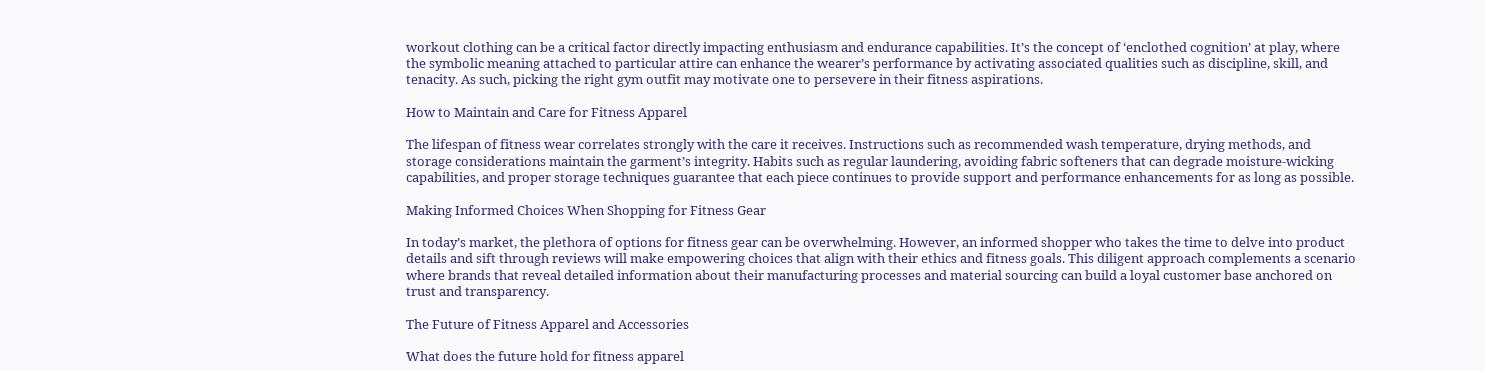workout clothing can be a critical factor directly impacting enthusiasm and endurance capabilities. It’s the concept of ‘enclothed cognition’ at play, where the symbolic meaning attached to particular attire can enhance the wearer’s performance by activating associated qualities such as discipline, skill, and tenacity. As such, picking the right gym outfit may motivate one to persevere in their fitness aspirations.

How to Maintain and Care for Fitness Apparel

The lifespan of fitness wear correlates strongly with the care it receives. Instructions such as recommended wash temperature, drying methods, and storage considerations maintain the garment’s integrity. Habits such as regular laundering, avoiding fabric softeners that can degrade moisture-wicking capabilities, and proper storage techniques guarantee that each piece continues to provide support and performance enhancements for as long as possible.

Making Informed Choices When Shopping for Fitness Gear

In today’s market, the plethora of options for fitness gear can be overwhelming. However, an informed shopper who takes the time to delve into product details and sift through reviews will make empowering choices that align with their ethics and fitness goals. This diligent approach complements a scenario where brands that reveal detailed information about their manufacturing processes and material sourcing can build a loyal customer base anchored on trust and transparency.

The Future of Fitness Apparel and Accessories

What does the future hold for fitness apparel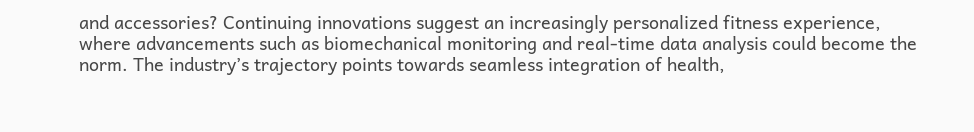and accessories? Continuing innovations suggest an increasingly personalized fitness experience, where advancements such as biomechanical monitoring and real-time data analysis could become the norm. The industry’s trajectory points towards seamless integration of health,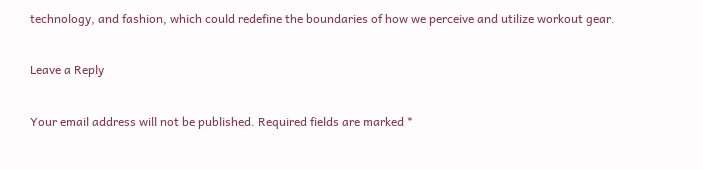technology, and fashion, which could redefine the boundaries of how we perceive and utilize workout gear.

Leave a Reply

Your email address will not be published. Required fields are marked *